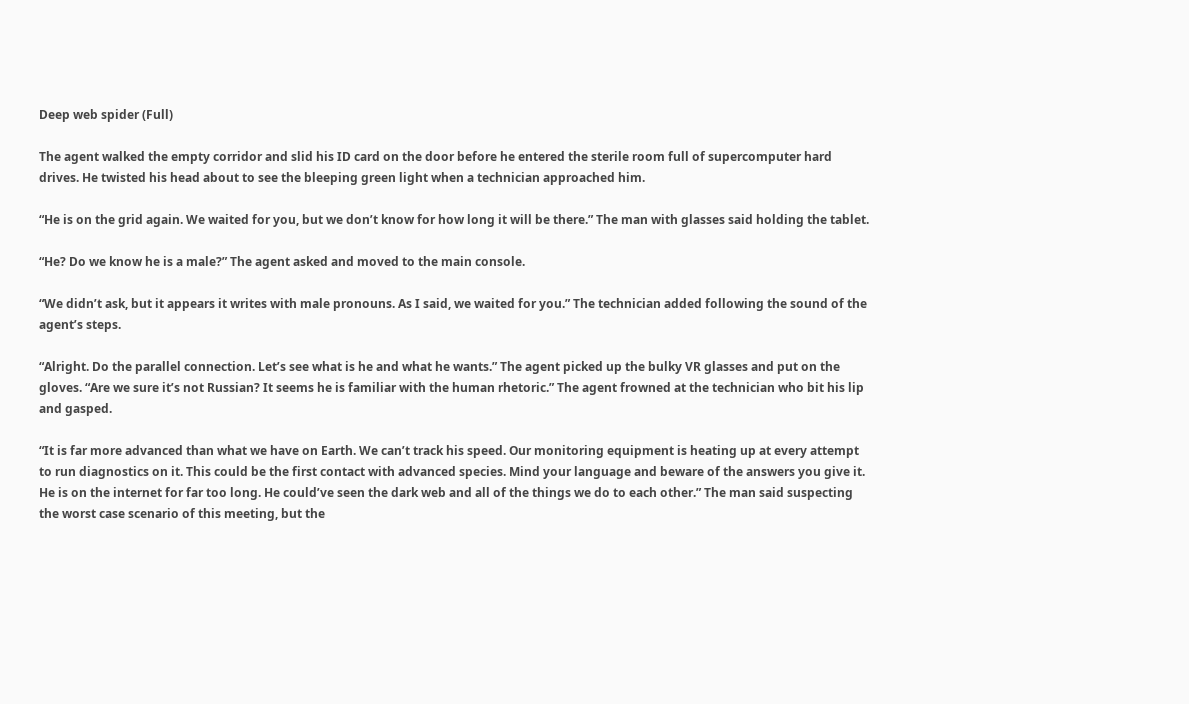Deep web spider (Full)

The agent walked the empty corridor and slid his ID card on the door before he entered the sterile room full of supercomputer hard drives. He twisted his head about to see the bleeping green light when a technician approached him.

“He is on the grid again. We waited for you, but we don’t know for how long it will be there.” The man with glasses said holding the tablet.

“He? Do we know he is a male?” The agent asked and moved to the main console.

“We didn’t ask, but it appears it writes with male pronouns. As I said, we waited for you.” The technician added following the sound of the agent’s steps.

“Alright. Do the parallel connection. Let’s see what is he and what he wants.” The agent picked up the bulky VR glasses and put on the gloves. “Are we sure it’s not Russian? It seems he is familiar with the human rhetoric.” The agent frowned at the technician who bit his lip and gasped.

“It is far more advanced than what we have on Earth. We can’t track his speed. Our monitoring equipment is heating up at every attempt to run diagnostics on it. This could be the first contact with advanced species. Mind your language and beware of the answers you give it. He is on the internet for far too long. He could’ve seen the dark web and all of the things we do to each other.” The man said suspecting the worst case scenario of this meeting, but the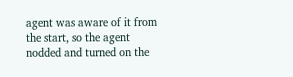agent was aware of it from the start, so the agent nodded and turned on the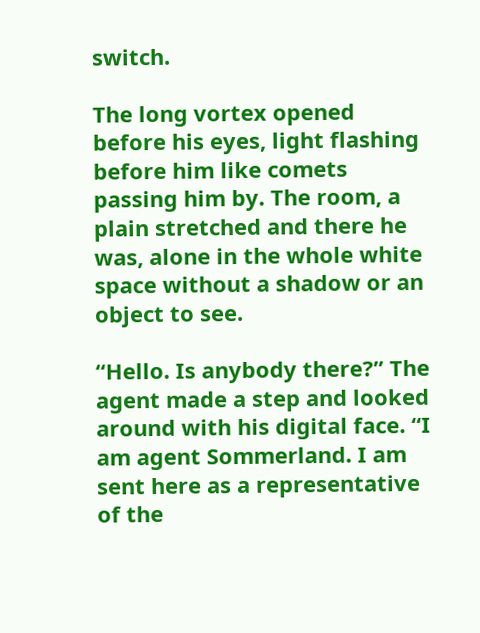switch.

The long vortex opened before his eyes, light flashing before him like comets passing him by. The room, a plain stretched and there he was, alone in the whole white space without a shadow or an object to see.

“Hello. Is anybody there?” The agent made a step and looked around with his digital face. “I am agent Sommerland. I am sent here as a representative of the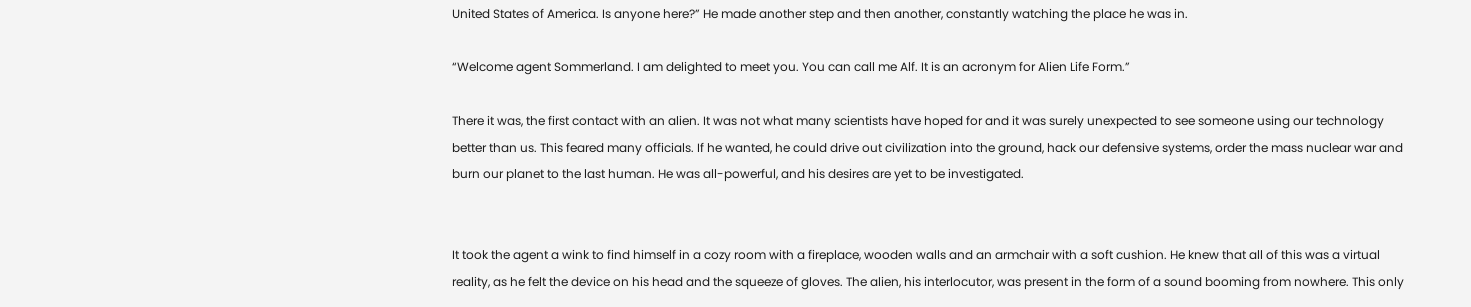United States of America. Is anyone here?” He made another step and then another, constantly watching the place he was in.

“Welcome agent Sommerland. I am delighted to meet you. You can call me Alf. It is an acronym for Alien Life Form.”

There it was, the first contact with an alien. It was not what many scientists have hoped for and it was surely unexpected to see someone using our technology better than us. This feared many officials. If he wanted, he could drive out civilization into the ground, hack our defensive systems, order the mass nuclear war and burn our planet to the last human. He was all-powerful, and his desires are yet to be investigated.


It took the agent a wink to find himself in a cozy room with a fireplace, wooden walls and an armchair with a soft cushion. He knew that all of this was a virtual reality, as he felt the device on his head and the squeeze of gloves. The alien, his interlocutor, was present in the form of a sound booming from nowhere. This only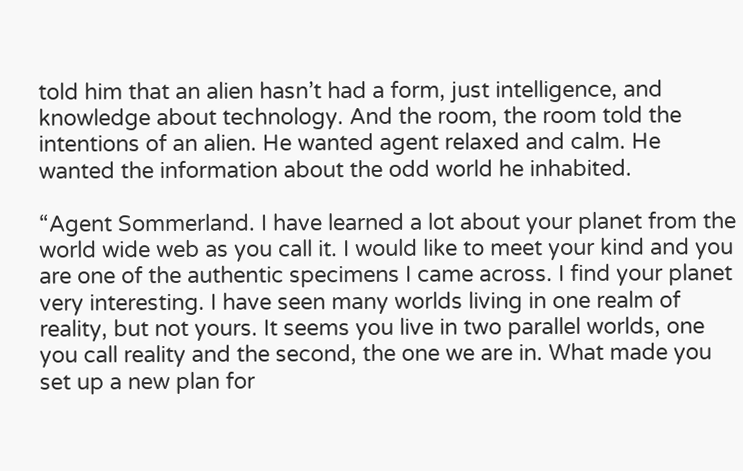told him that an alien hasn’t had a form, just intelligence, and knowledge about technology. And the room, the room told the intentions of an alien. He wanted agent relaxed and calm. He wanted the information about the odd world he inhabited.

“Agent Sommerland. I have learned a lot about your planet from the world wide web as you call it. I would like to meet your kind and you are one of the authentic specimens I came across. I find your planet very interesting. I have seen many worlds living in one realm of reality, but not yours. It seems you live in two parallel worlds, one you call reality and the second, the one we are in. What made you set up a new plan for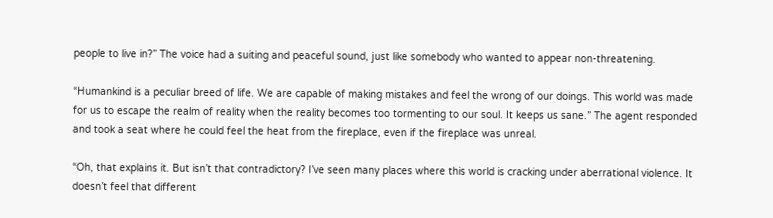people to live in?” The voice had a suiting and peaceful sound, just like somebody who wanted to appear non-threatening.

“Humankind is a peculiar breed of life. We are capable of making mistakes and feel the wrong of our doings. This world was made for us to escape the realm of reality when the reality becomes too tormenting to our soul. It keeps us sane.” The agent responded and took a seat where he could feel the heat from the fireplace, even if the fireplace was unreal.

“Oh, that explains it. But isn’t that contradictory? I’ve seen many places where this world is cracking under aberrational violence. It doesn’t feel that different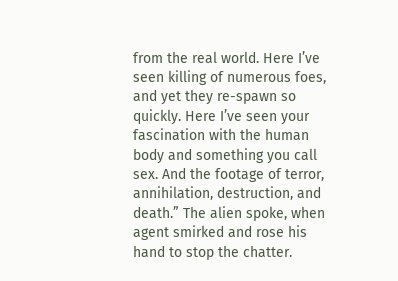from the real world. Here I’ve seen killing of numerous foes, and yet they re-spawn so quickly. Here I’ve seen your fascination with the human body and something you call sex. And the footage of terror, annihilation, destruction, and death.” The alien spoke, when agent smirked and rose his hand to stop the chatter.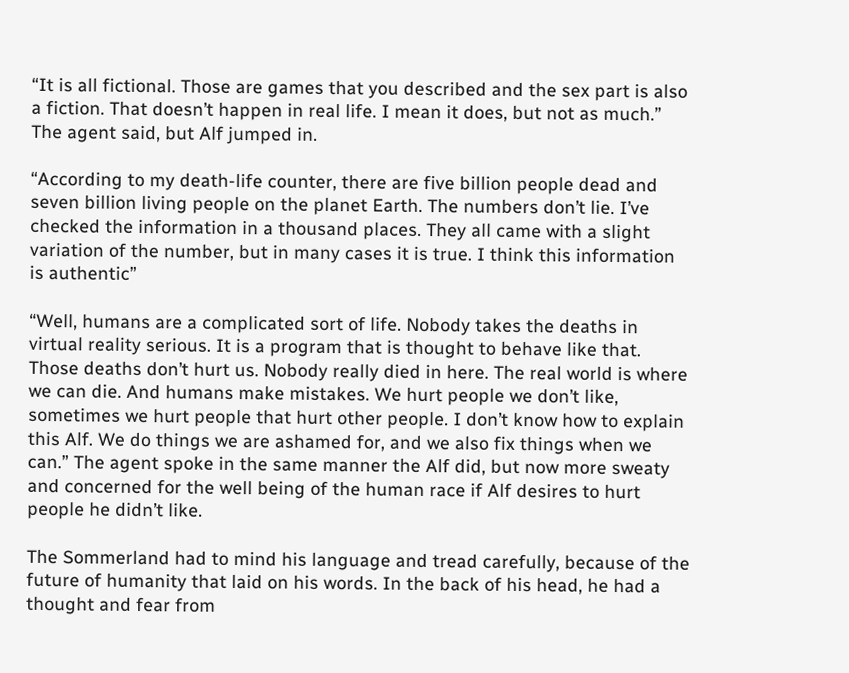“It is all fictional. Those are games that you described and the sex part is also a fiction. That doesn’t happen in real life. I mean it does, but not as much.” The agent said, but Alf jumped in.

“According to my death-life counter, there are five billion people dead and seven billion living people on the planet Earth. The numbers don’t lie. I’ve checked the information in a thousand places. They all came with a slight variation of the number, but in many cases it is true. I think this information is authentic”

“Well, humans are a complicated sort of life. Nobody takes the deaths in virtual reality serious. It is a program that is thought to behave like that. Those deaths don’t hurt us. Nobody really died in here. The real world is where we can die. And humans make mistakes. We hurt people we don’t like, sometimes we hurt people that hurt other people. I don’t know how to explain this Alf. We do things we are ashamed for, and we also fix things when we can.” The agent spoke in the same manner the Alf did, but now more sweaty and concerned for the well being of the human race if Alf desires to hurt people he didn’t like.

The Sommerland had to mind his language and tread carefully, because of the future of humanity that laid on his words. In the back of his head, he had a thought and fear from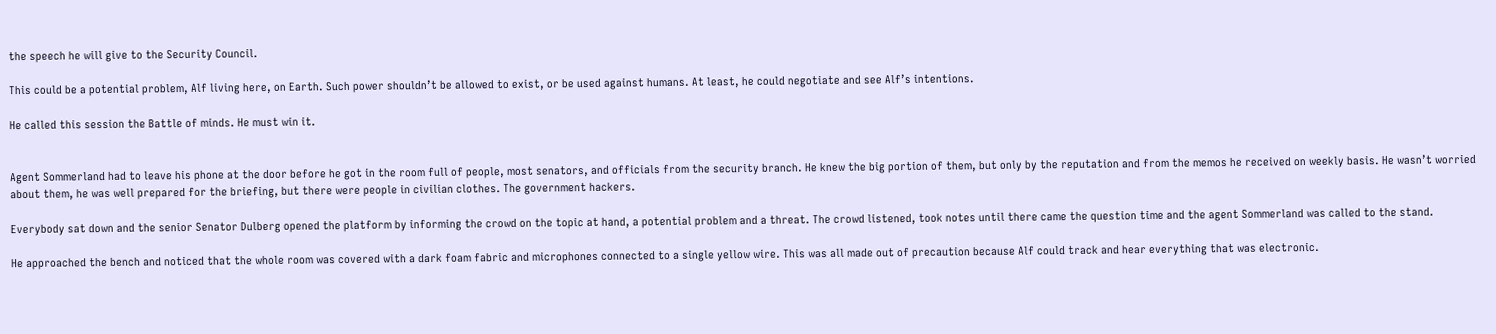the speech he will give to the Security Council.

This could be a potential problem, Alf living here, on Earth. Such power shouldn’t be allowed to exist, or be used against humans. At least, he could negotiate and see Alf’s intentions.

He called this session the Battle of minds. He must win it.


Agent Sommerland had to leave his phone at the door before he got in the room full of people, most senators, and officials from the security branch. He knew the big portion of them, but only by the reputation and from the memos he received on weekly basis. He wasn’t worried about them, he was well prepared for the briefing, but there were people in civilian clothes. The government hackers.

Everybody sat down and the senior Senator Dulberg opened the platform by informing the crowd on the topic at hand, a potential problem and a threat. The crowd listened, took notes until there came the question time and the agent Sommerland was called to the stand.

He approached the bench and noticed that the whole room was covered with a dark foam fabric and microphones connected to a single yellow wire. This was all made out of precaution because Alf could track and hear everything that was electronic.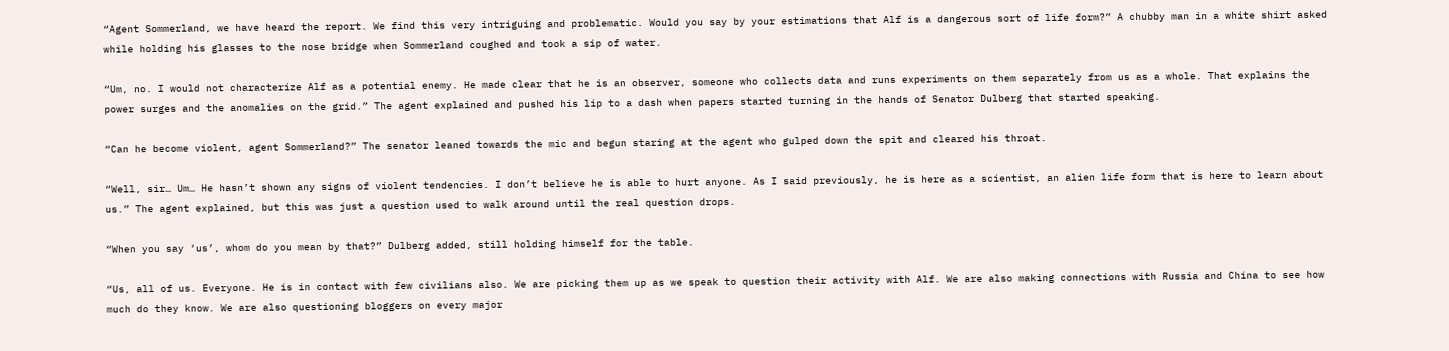“Agent Sommerland, we have heard the report. We find this very intriguing and problematic. Would you say by your estimations that Alf is a dangerous sort of life form?” A chubby man in a white shirt asked while holding his glasses to the nose bridge when Sommerland coughed and took a sip of water.

“Um, no. I would not characterize Alf as a potential enemy. He made clear that he is an observer, someone who collects data and runs experiments on them separately from us as a whole. That explains the power surges and the anomalies on the grid.” The agent explained and pushed his lip to a dash when papers started turning in the hands of Senator Dulberg that started speaking.

“Can he become violent, agent Sommerland?” The senator leaned towards the mic and begun staring at the agent who gulped down the spit and cleared his throat.

“Well, sir… Um… He hasn’t shown any signs of violent tendencies. I don’t believe he is able to hurt anyone. As I said previously, he is here as a scientist, an alien life form that is here to learn about us.” The agent explained, but this was just a question used to walk around until the real question drops.

“When you say ‘us’, whom do you mean by that?” Dulberg added, still holding himself for the table.

“Us, all of us. Everyone. He is in contact with few civilians also. We are picking them up as we speak to question their activity with Alf. We are also making connections with Russia and China to see how much do they know. We are also questioning bloggers on every major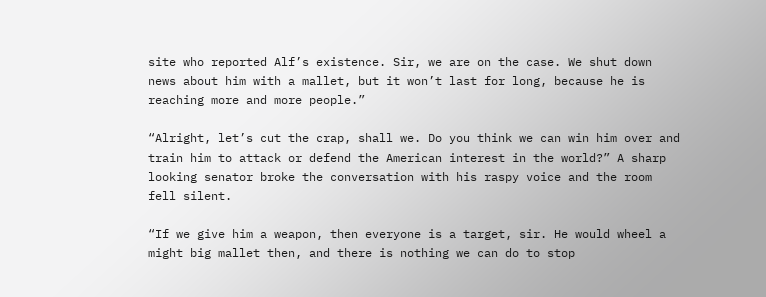site who reported Alf’s existence. Sir, we are on the case. We shut down news about him with a mallet, but it won’t last for long, because he is reaching more and more people.”

“Alright, let’s cut the crap, shall we. Do you think we can win him over and train him to attack or defend the American interest in the world?” A sharp looking senator broke the conversation with his raspy voice and the room fell silent.

“If we give him a weapon, then everyone is a target, sir. He would wheel a might big mallet then, and there is nothing we can do to stop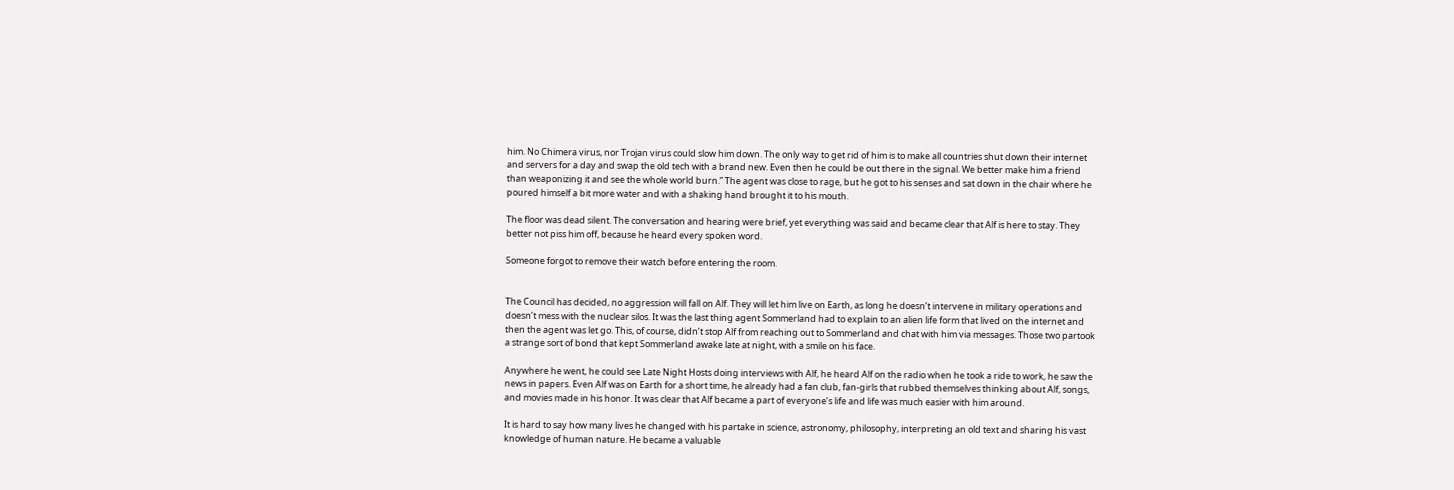him. No Chimera virus, nor Trojan virus could slow him down. The only way to get rid of him is to make all countries shut down their internet and servers for a day and swap the old tech with a brand new. Even then he could be out there in the signal. We better make him a friend than weaponizing it and see the whole world burn.” The agent was close to rage, but he got to his senses and sat down in the chair where he poured himself a bit more water and with a shaking hand brought it to his mouth.

The floor was dead silent. The conversation and hearing were brief, yet everything was said and became clear that Alf is here to stay. They better not piss him off, because he heard every spoken word.

Someone forgot to remove their watch before entering the room.


The Council has decided, no aggression will fall on Alf. They will let him live on Earth, as long he doesn’t intervene in military operations and doesn’t mess with the nuclear silos. It was the last thing agent Sommerland had to explain to an alien life form that lived on the internet and then the agent was let go. This, of course, didn’t stop Alf from reaching out to Sommerland and chat with him via messages. Those two partook a strange sort of bond that kept Sommerland awake late at night, with a smile on his face.

Anywhere he went, he could see Late Night Hosts doing interviews with Alf, he heard Alf on the radio when he took a ride to work, he saw the news in papers. Even Alf was on Earth for a short time, he already had a fan club, fan-girls that rubbed themselves thinking about Alf, songs, and movies made in his honor. It was clear that Alf became a part of everyone’s life and life was much easier with him around.

It is hard to say how many lives he changed with his partake in science, astronomy, philosophy, interpreting an old text and sharing his vast knowledge of human nature. He became a valuable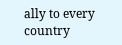ally to every country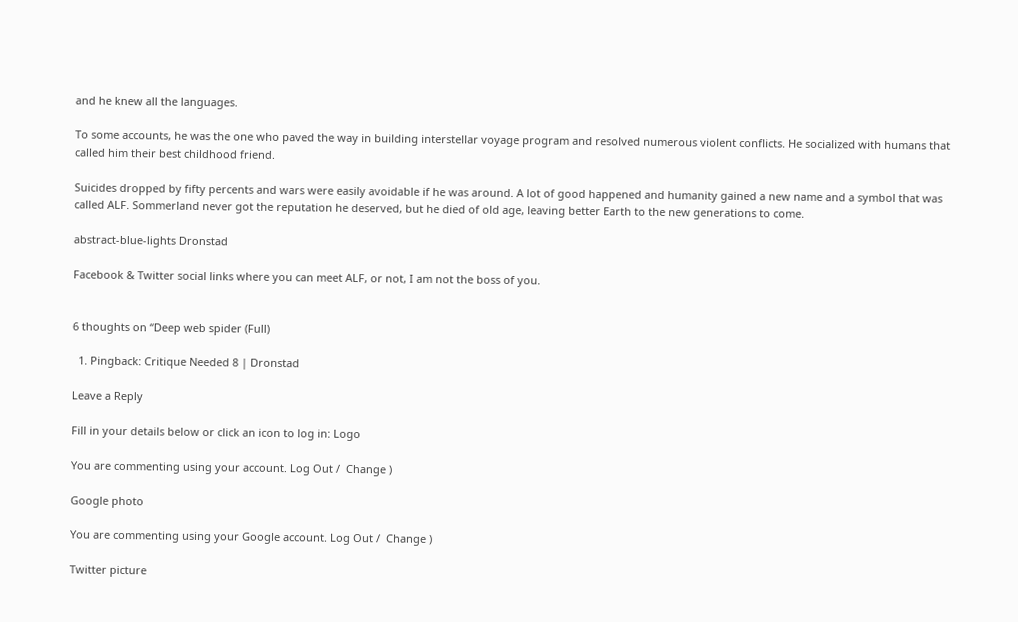and he knew all the languages.

To some accounts, he was the one who paved the way in building interstellar voyage program and resolved numerous violent conflicts. He socialized with humans that called him their best childhood friend.

Suicides dropped by fifty percents and wars were easily avoidable if he was around. A lot of good happened and humanity gained a new name and a symbol that was called ALF. Sommerland never got the reputation he deserved, but he died of old age, leaving better Earth to the new generations to come.

abstract-blue-lights Dronstad

Facebook & Twitter social links where you can meet ALF, or not, I am not the boss of you.


6 thoughts on “Deep web spider (Full)

  1. Pingback: Critique Needed 8 | Dronstad

Leave a Reply

Fill in your details below or click an icon to log in: Logo

You are commenting using your account. Log Out /  Change )

Google photo

You are commenting using your Google account. Log Out /  Change )

Twitter picture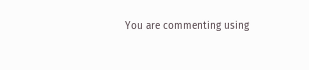You are commenting using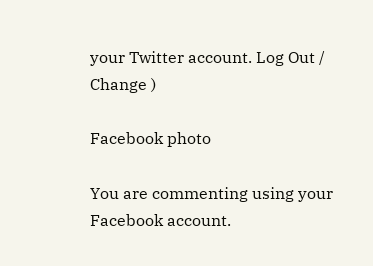your Twitter account. Log Out /  Change )

Facebook photo

You are commenting using your Facebook account.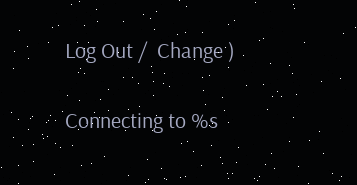Log Out /  Change )

Connecting to %s